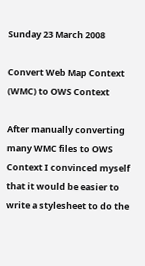Sunday 23 March 2008

Convert Web Map Context (WMC) to OWS Context

After manually converting many WMC files to OWS Context I convinced myself that it would be easier to write a stylesheet to do the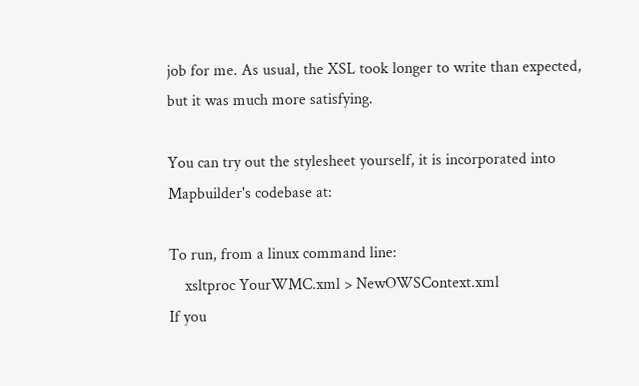job for me. As usual, the XSL took longer to write than expected, but it was much more satisfying.

You can try out the stylesheet yourself, it is incorporated into Mapbuilder's codebase at:

To run, from a linux command line:
    xsltproc YourWMC.xml > NewOWSContext.xml
If you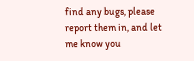find any bugs, please report them in, and let me know you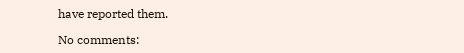have reported them.

No comments: